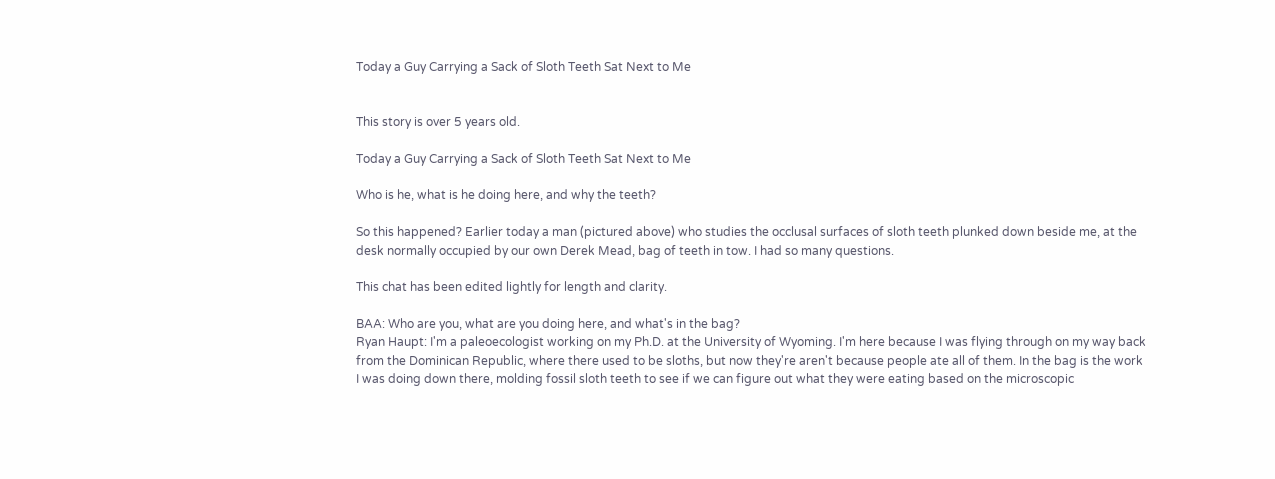Today a Guy Carrying a Sack of Sloth Teeth Sat Next to Me


This story is over 5 years old.

Today a Guy Carrying a Sack of Sloth Teeth Sat Next to Me

Who is he, what is he doing here, and why the teeth?

So this happened? Earlier today a man (pictured above) who studies the occlusal surfaces of sloth teeth plunked down beside me, at the desk normally occupied by our own Derek Mead, bag of teeth in tow. I had so many questions.

This chat has been edited lightly for length and clarity.

BAA: Who are you, what are you doing here, and what's in the bag?
Ryan Haupt: I'm a paleoecologist working on my Ph.D. at the University of Wyoming. I'm here because I was flying through on my way back from the Dominican Republic, where there used to be sloths, but now they're aren't because people ate all of them. In the bag is the work I was doing down there, molding fossil sloth teeth to see if we can figure out what they were eating based on the microscopic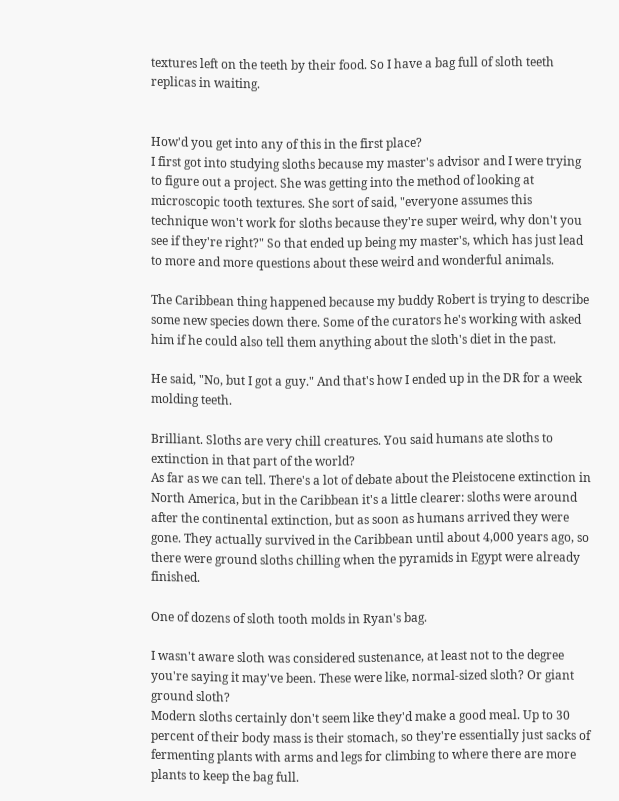textures left on the teeth by their food. So I have a bag full of sloth teeth replicas in waiting.


How'd you get into any of this in the first place?
I first got into studying sloths because my master's advisor and I were trying to figure out a project. She was getting into the method of looking at microscopic tooth textures. She sort of said, "everyone assumes this technique won't work for sloths because they're super weird, why don't you see if they're right?" So that ended up being my master's, which has just lead to more and more questions about these weird and wonderful animals.

The Caribbean thing happened because my buddy Robert is trying to describe some new species down there. Some of the curators he's working with asked him if he could also tell them anything about the sloth's diet in the past.

He said, "No, but I got a guy." And that's how I ended up in the DR for a week molding teeth.

Brilliant. Sloths are very chill creatures. You said humans ate sloths to extinction in that part of the world?
As far as we can tell. There's a lot of debate about the Pleistocene extinction in North America, but in the Caribbean it's a little clearer: sloths were around after the continental extinction, but as soon as humans arrived they were gone. They actually survived in the Caribbean until about 4,000 years ago, so there were ground sloths chilling when the pyramids in Egypt were already finished.

One of dozens of sloth tooth molds in Ryan's bag.

I wasn't aware sloth was considered sustenance, at least not to the degree you're saying it may've been. These were like, normal-sized sloth? Or giant ground sloth?
Modern sloths certainly don't seem like they'd make a good meal. Up to 30 percent of their body mass is their stomach, so they're essentially just sacks of fermenting plants with arms and legs for climbing to where there are more plants to keep the bag full.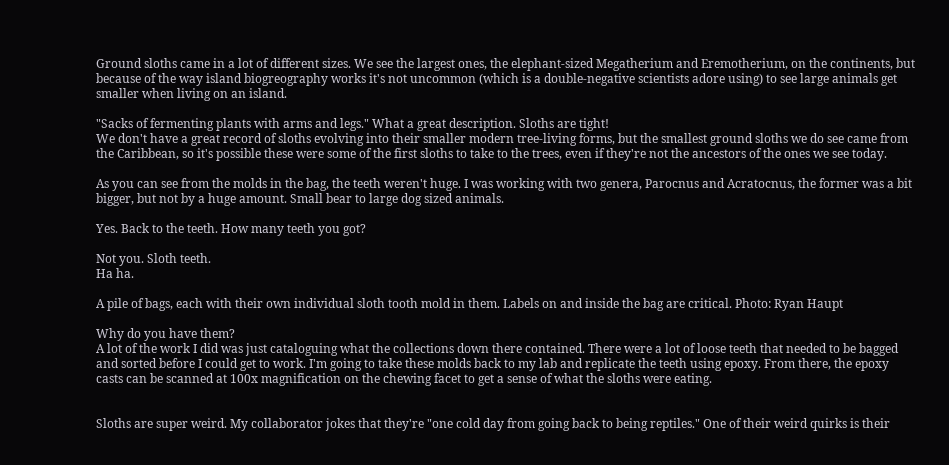Ground sloths came in a lot of different sizes. We see the largest ones, the elephant-sized Megatherium and Eremotherium, on the continents, but because of the way island biogreography works it's not uncommon (which is a double-negative scientists adore using) to see large animals get smaller when living on an island.

"Sacks of fermenting plants with arms and legs." What a great description. Sloths are tight!
We don't have a great record of sloths evolving into their smaller modern tree-living forms, but the smallest ground sloths we do see came from the Caribbean, so it's possible these were some of the first sloths to take to the trees, even if they're not the ancestors of the ones we see today.

As you can see from the molds in the bag, the teeth weren't huge. I was working with two genera, Parocnus and Acratocnus, the former was a bit bigger, but not by a huge amount. Small bear to large dog sized animals.

Yes. Back to the teeth. How many teeth you got?

Not you. Sloth teeth.
Ha ha.

A pile of bags, each with their own individual sloth tooth mold in them. Labels on and inside the bag are critical. Photo: Ryan Haupt

Why do you have them?
A lot of the work I did was just cataloguing what the collections down there contained. There were a lot of loose teeth that needed to be bagged and sorted before I could get to work. I'm going to take these molds back to my lab and replicate the teeth using epoxy. From there, the epoxy casts can be scanned at 100x magnification on the chewing facet to get a sense of what the sloths were eating.


Sloths are super weird. My collaborator jokes that they're "one cold day from going back to being reptiles." One of their weird quirks is their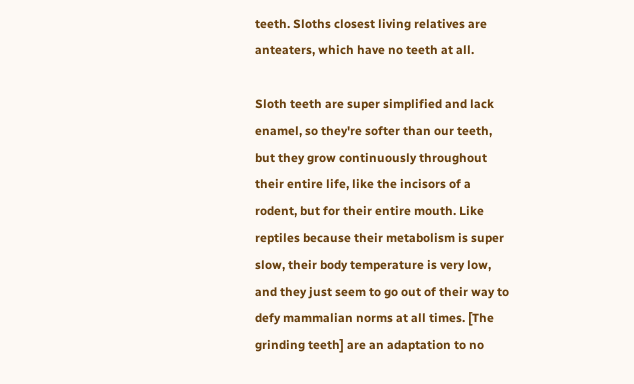teeth. Sloths closest living relatives are anteaters, which have no teeth at all.

Sloth teeth are super simplified and lack enamel, so they're softer than our teeth, but they grow continuously throughout their entire life, like the incisors of a rodent, but for their entire mouth. Like reptiles because their metabolism is super slow, their body temperature is very low, and they just seem to go out of their way to defy mammalian norms at all times. [The grinding teeth] are an adaptation to no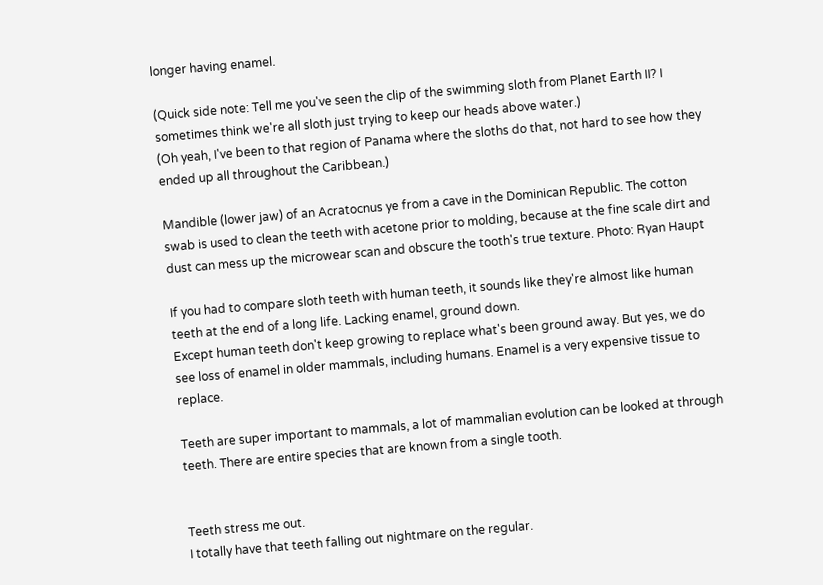longer having enamel.

(Quick side note: Tell me you've seen the clip of the swimming sloth from Planet Earth II? I sometimes think we're all sloth just trying to keep our heads above water.)
(Oh yeah, I've been to that region of Panama where the sloths do that, not hard to see how they ended up all throughout the Caribbean.)

Mandible (lower jaw) of an Acratocnus ye from a cave in the Dominican Republic. The cotton swab is used to clean the teeth with acetone prior to molding, because at the fine scale dirt and dust can mess up the microwear scan and obscure the tooth's true texture. Photo: Ryan Haupt

If you had to compare sloth teeth with human teeth, it sounds like they're almost like human teeth at the end of a long life. Lacking enamel, ground down.
Except human teeth don't keep growing to replace what's been ground away. But yes, we do see loss of enamel in older mammals, including humans. Enamel is a very expensive tissue to replace.

Teeth are super important to mammals, a lot of mammalian evolution can be looked at through teeth. There are entire species that are known from a single tooth.


Teeth stress me out.
I totally have that teeth falling out nightmare on the regular.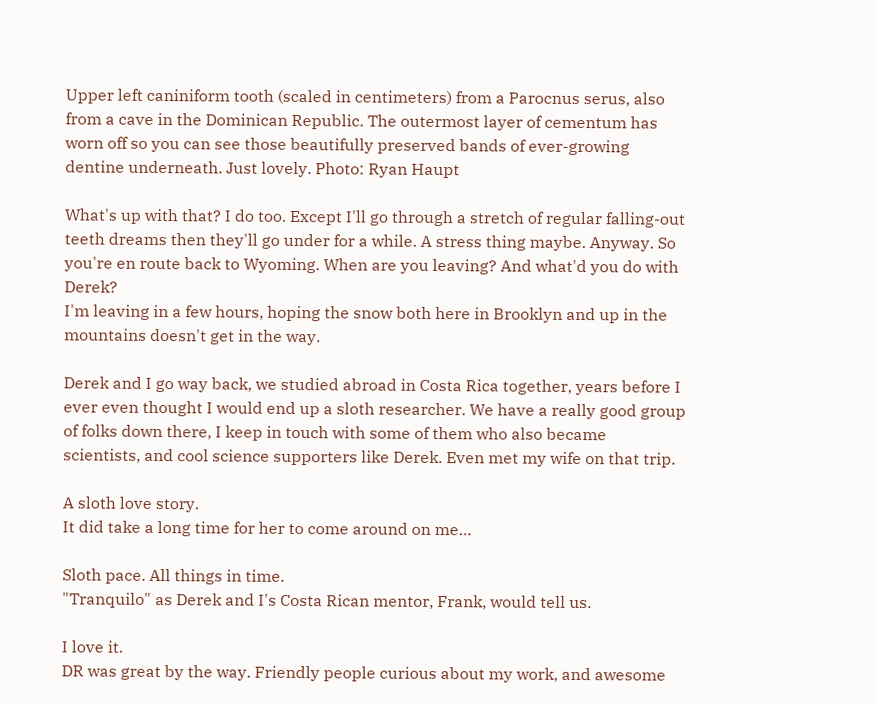Upper left caniniform tooth (scaled in centimeters) from a Parocnus serus, also from a cave in the Dominican Republic. The outermost layer of cementum has worn off so you can see those beautifully preserved bands of ever-growing dentine underneath. Just lovely. Photo: Ryan Haupt

What's up with that? I do too. Except I'll go through a stretch of regular falling-out teeth dreams then they'll go under for a while. A stress thing maybe. Anyway. So you're en route back to Wyoming. When are you leaving? And what'd you do with Derek?
I'm leaving in a few hours, hoping the snow both here in Brooklyn and up in the mountains doesn't get in the way.

Derek and I go way back, we studied abroad in Costa Rica together, years before I ever even thought I would end up a sloth researcher. We have a really good group of folks down there, I keep in touch with some of them who also became scientists, and cool science supporters like Derek. Even met my wife on that trip.

A sloth love story.
It did take a long time for her to come around on me…

Sloth pace. All things in time.
"Tranquilo" as Derek and I's Costa Rican mentor, Frank, would tell us.

I love it.
DR was great by the way. Friendly people curious about my work, and awesome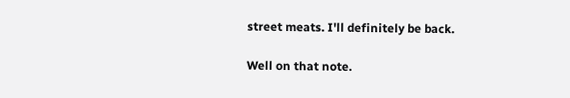street meats. I'll definitely be back.

Well on that note.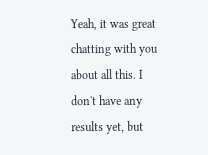Yeah, it was great chatting with you about all this. I don't have any results yet, but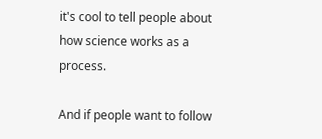it's cool to tell people about how science works as a process.

And if people want to follow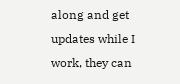along and get updates while I work, they can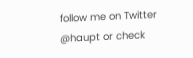follow me on Twitter @haupt or check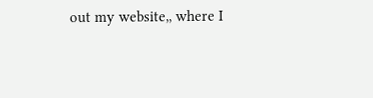out my website,, where I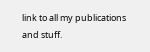link to all my publications and stuff.